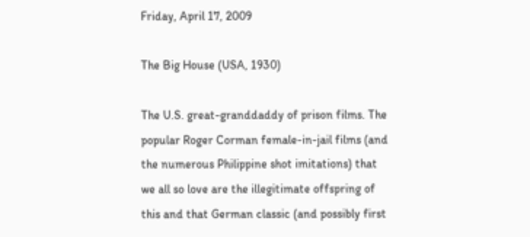Friday, April 17, 2009

The Big House (USA, 1930)

The U.S. great-granddaddy of prison films. The popular Roger Corman female-in-jail films (and the numerous Philippine shot imitations) that we all so love are the illegitimate offspring of this and that German classic (and possibly first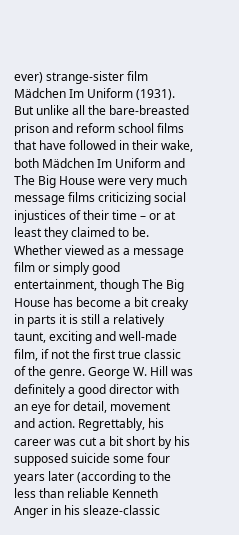ever) strange-sister film Mädchen Im Uniform (1931). But unlike all the bare-breasted prison and reform school films that have followed in their wake, both Mädchen Im Uniform and The Big House were very much message films criticizing social injustices of their time – or at least they claimed to be.
Whether viewed as a message film or simply good entertainment, though The Big House has become a bit creaky in parts it is still a relatively taunt, exciting and well-made film, if not the first true classic of the genre. George W. Hill was definitely a good director with an eye for detail, movement and action. Regrettably, his career was cut a bit short by his supposed suicide some four years later (according to the less than reliable Kenneth Anger in his sleaze-classic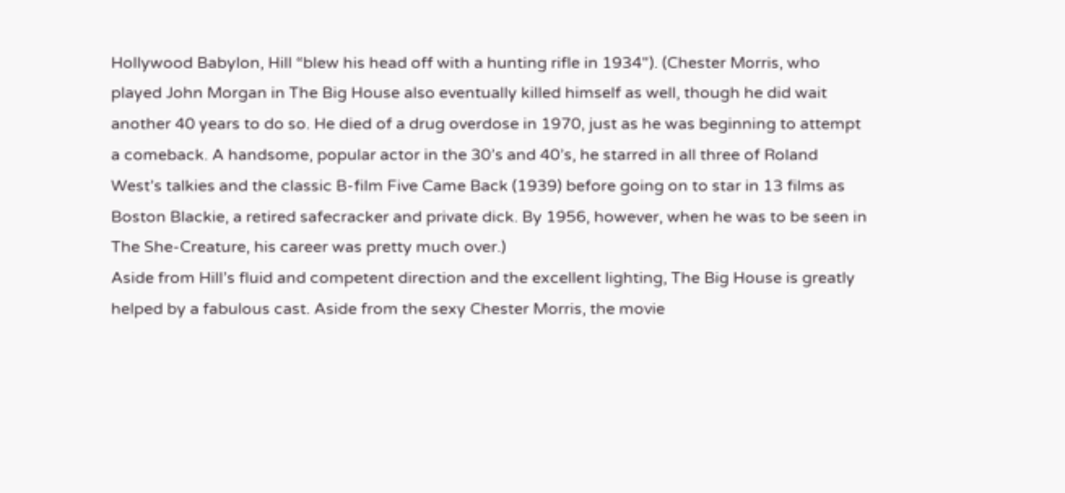Hollywood Babylon, Hill “blew his head off with a hunting rifle in 1934"). (Chester Morris, who played John Morgan in The Big House also eventually killed himself as well, though he did wait another 40 years to do so. He died of a drug overdose in 1970, just as he was beginning to attempt a comeback. A handsome, popular actor in the 30’s and 40’s, he starred in all three of Roland West’s talkies and the classic B-film Five Came Back (1939) before going on to star in 13 films as Boston Blackie, a retired safecracker and private dick. By 1956, however, when he was to be seen in The She-Creature, his career was pretty much over.)
Aside from Hill’s fluid and competent direction and the excellent lighting, The Big House is greatly helped by a fabulous cast. Aside from the sexy Chester Morris, the movie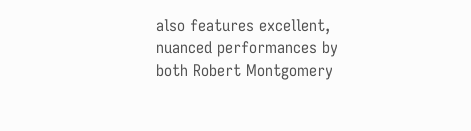also features excellent, nuanced performances by both Robert Montgomery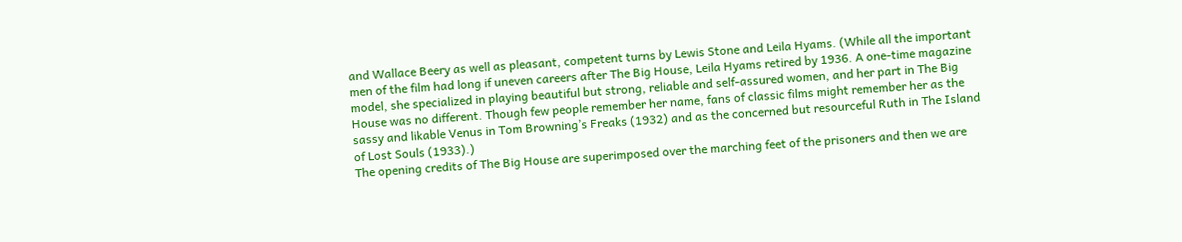and Wallace Beery as well as pleasant, competent turns by Lewis Stone and Leila Hyams. (While all the important men of the film had long if uneven careers after The Big House, Leila Hyams retired by 1936. A one-time magazine model, she specialized in playing beautiful but strong, reliable and self-assured women, and her part in The Big House was no different. Though few people remember her name, fans of classic films might remember her as the sassy and likable Venus in Tom Browning’s Freaks (1932) and as the concerned but resourceful Ruth in The Island of Lost Souls (1933).)
The opening credits of The Big House are superimposed over the marching feet of the prisoners and then we are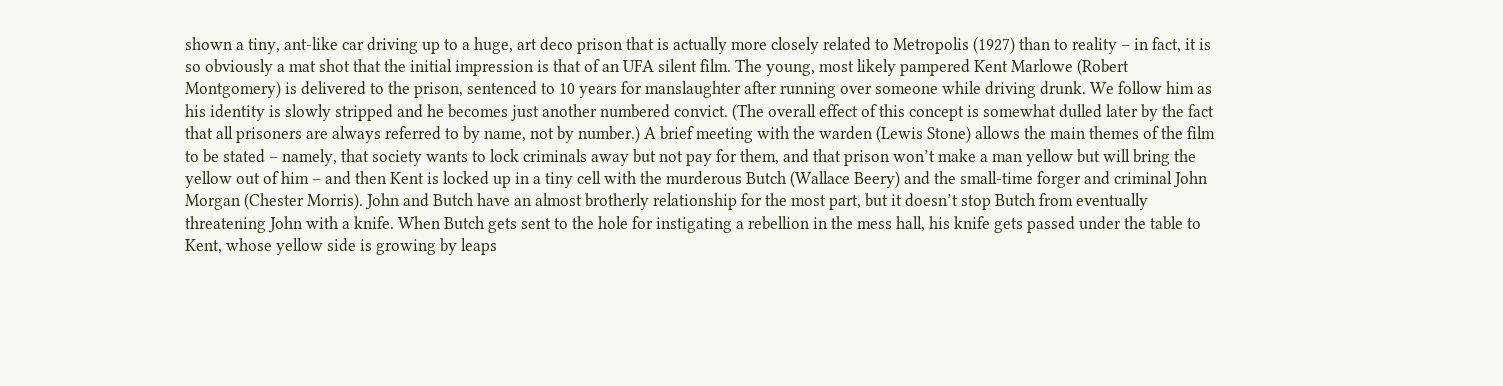shown a tiny, ant-like car driving up to a huge, art deco prison that is actually more closely related to Metropolis (1927) than to reality – in fact, it is so obviously a mat shot that the initial impression is that of an UFA silent film. The young, most likely pampered Kent Marlowe (Robert Montgomery) is delivered to the prison, sentenced to 10 years for manslaughter after running over someone while driving drunk. We follow him as his identity is slowly stripped and he becomes just another numbered convict. (The overall effect of this concept is somewhat dulled later by the fact that all prisoners are always referred to by name, not by number.) A brief meeting with the warden (Lewis Stone) allows the main themes of the film to be stated – namely, that society wants to lock criminals away but not pay for them, and that prison won’t make a man yellow but will bring the yellow out of him – and then Kent is locked up in a tiny cell with the murderous Butch (Wallace Beery) and the small-time forger and criminal John Morgan (Chester Morris). John and Butch have an almost brotherly relationship for the most part, but it doesn’t stop Butch from eventually threatening John with a knife. When Butch gets sent to the hole for instigating a rebellion in the mess hall, his knife gets passed under the table to Kent, whose yellow side is growing by leaps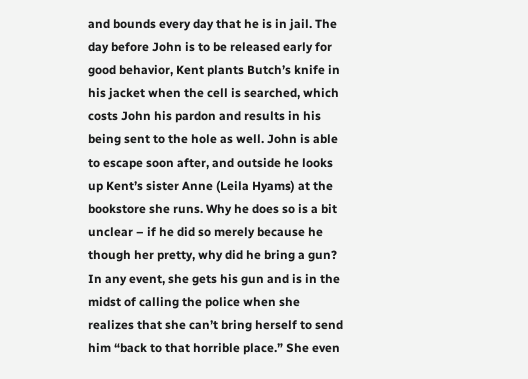and bounds every day that he is in jail. The day before John is to be released early for good behavior, Kent plants Butch’s knife in his jacket when the cell is searched, which costs John his pardon and results in his being sent to the hole as well. John is able to escape soon after, and outside he looks up Kent’s sister Anne (Leila Hyams) at the bookstore she runs. Why he does so is a bit unclear – if he did so merely because he though her pretty, why did he bring a gun? In any event, she gets his gun and is in the midst of calling the police when she realizes that she can’t bring herself to send him “back to that horrible place.” She even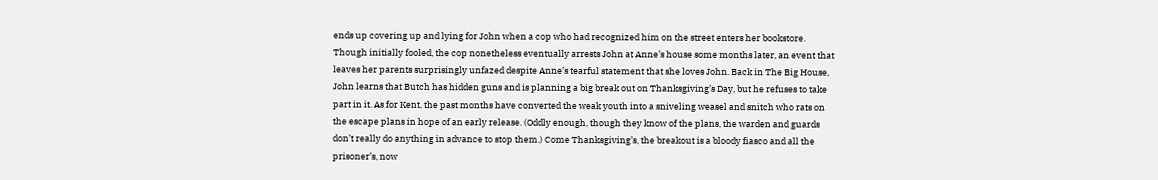ends up covering up and lying for John when a cop who had recognized him on the street enters her bookstore. Though initially fooled, the cop nonetheless eventually arrests John at Anne’s house some months later, an event that leaves her parents surprisingly unfazed despite Anne’s tearful statement that she loves John. Back in The Big House, John learns that Butch has hidden guns and is planning a big break out on Thanksgiving’s Day, but he refuses to take part in it. As for Kent, the past months have converted the weak youth into a sniveling weasel and snitch who rats on the escape plans in hope of an early release. (Oddly enough, though they know of the plans, the warden and guards don’t really do anything in advance to stop them.) Come Thanksgiving’s, the breakout is a bloody fiasco and all the prisoner’s, now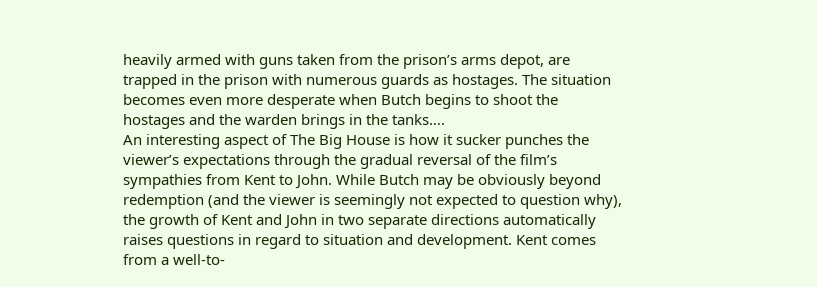heavily armed with guns taken from the prison’s arms depot, are trapped in the prison with numerous guards as hostages. The situation becomes even more desperate when Butch begins to shoot the hostages and the warden brings in the tanks….
An interesting aspect of The Big House is how it sucker punches the viewer’s expectations through the gradual reversal of the film’s sympathies from Kent to John. While Butch may be obviously beyond redemption (and the viewer is seemingly not expected to question why), the growth of Kent and John in two separate directions automatically raises questions in regard to situation and development. Kent comes from a well-to-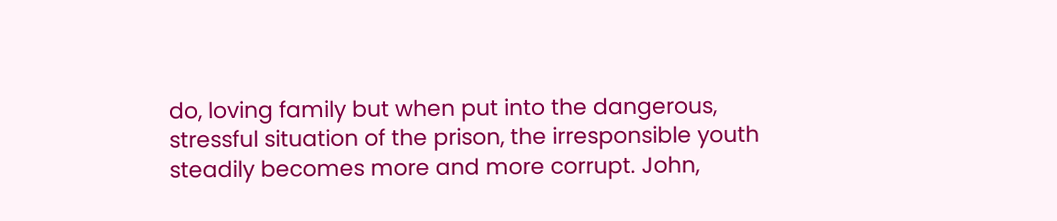do, loving family but when put into the dangerous, stressful situation of the prison, the irresponsible youth steadily becomes more and more corrupt. John,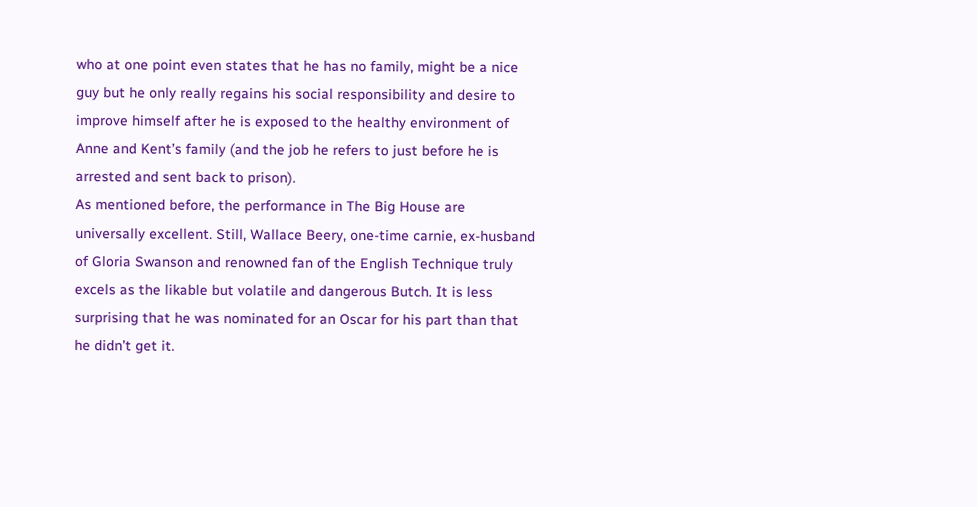who at one point even states that he has no family, might be a nice guy but he only really regains his social responsibility and desire to improve himself after he is exposed to the healthy environment of Anne and Kent’s family (and the job he refers to just before he is arrested and sent back to prison).
As mentioned before, the performance in The Big House are universally excellent. Still, Wallace Beery, one-time carnie, ex-husband of Gloria Swanson and renowned fan of the English Technique truly excels as the likable but volatile and dangerous Butch. It is less surprising that he was nominated for an Oscar for his part than that he didn’t get it.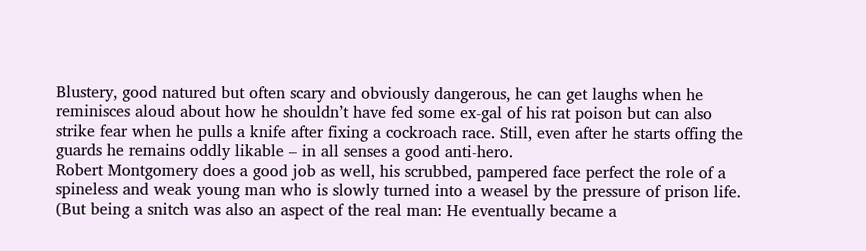Blustery, good natured but often scary and obviously dangerous, he can get laughs when he reminisces aloud about how he shouldn’t have fed some ex-gal of his rat poison but can also strike fear when he pulls a knife after fixing a cockroach race. Still, even after he starts offing the guards he remains oddly likable – in all senses a good anti-hero.
Robert Montgomery does a good job as well, his scrubbed, pampered face perfect the role of a spineless and weak young man who is slowly turned into a weasel by the pressure of prison life. (But being a snitch was also an aspect of the real man: He eventually became a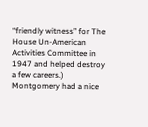“friendly witness” for The House Un-American Activities Committee in 1947 and helped destroy a few careers.) Montgomery had a nice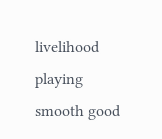livelihood playing smooth good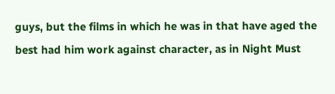guys, but the films in which he was in that have aged the best had him work against character, as in Night Must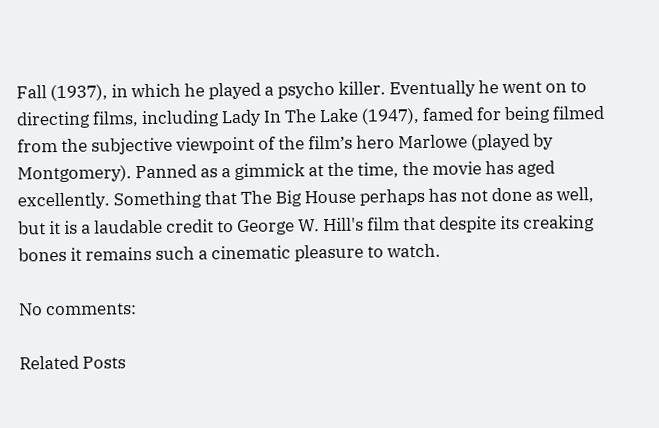Fall (1937), in which he played a psycho killer. Eventually he went on to directing films, including Lady In The Lake (1947), famed for being filmed from the subjective viewpoint of the film’s hero Marlowe (played by Montgomery). Panned as a gimmick at the time, the movie has aged excellently. Something that The Big House perhaps has not done as well, but it is a laudable credit to George W. Hill's film that despite its creaking bones it remains such a cinematic pleasure to watch.

No comments:

Related Posts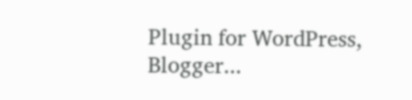Plugin for WordPress, Blogger...